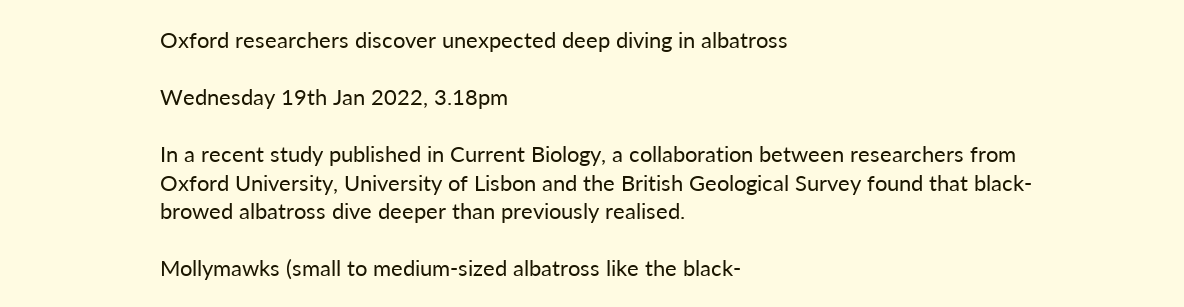Oxford researchers discover unexpected deep diving in albatross

Wednesday 19th Jan 2022, 3.18pm

In a recent study published in Current Biology, a collaboration between researchers from Oxford University, University of Lisbon and the British Geological Survey found that black-browed albatross dive deeper than previously realised.

Mollymawks (small to medium-sized albatross like the black-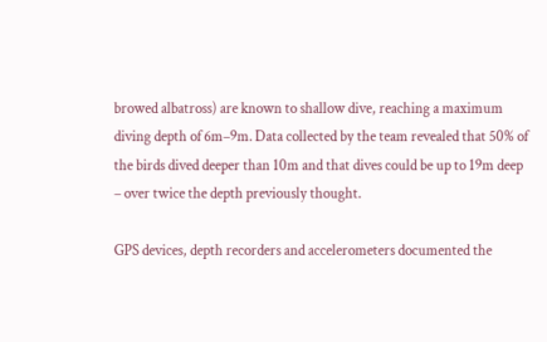browed albatross) are known to shallow dive, reaching a maximum diving depth of 6m–9m. Data collected by the team revealed that 50% of the birds dived deeper than 10m and that dives could be up to 19m deep – over twice the depth previously thought.

GPS devices, depth recorders and accelerometers documented the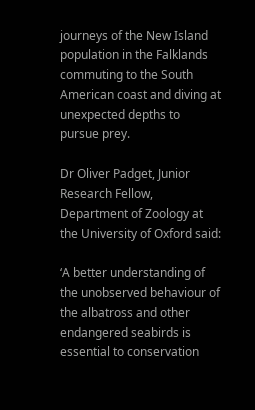journeys of the New Island population in the Falklands commuting to the South American coast and diving at unexpected depths to pursue prey.

Dr Oliver Padget, Junior Research Fellow, Department of Zoology at the University of Oxford said:

‘A better understanding of the unobserved behaviour of the albatross and other endangered seabirds is essential to conservation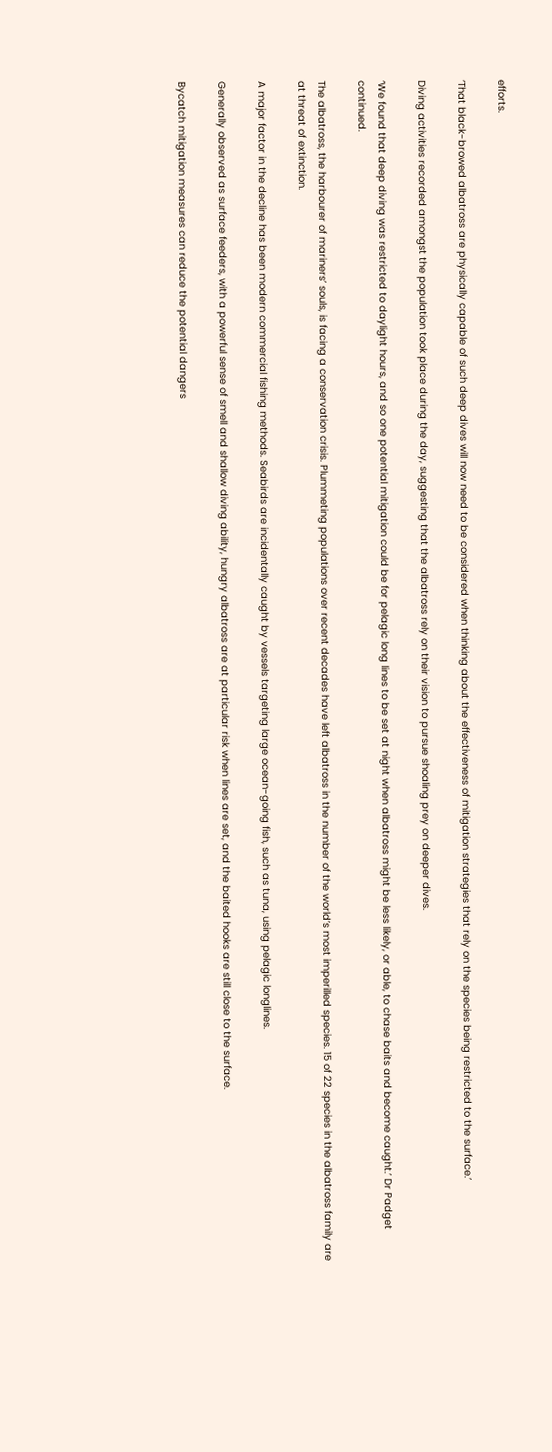efforts.

‘That black-browed albatross are physically capable of such deep dives will now need to be considered when thinking about the effectiveness of mitigation strategies that rely on the species being restricted to the surface.’

Diving activities recorded amongst the population took place during the day, suggesting that the albatross rely on their vision to pursue shoaling prey on deeper dives.

‘We found that deep diving was restricted to daylight hours, and so one potential mitigation could be for pelagic long lines to be set at night when albatross might be less likely, or able, to chase baits and become caught.’ Dr Padget continued.

The albatross, the harbourer of mariners’ souls, is facing a conservation crisis. Plummeting populations over recent decades have left albatross in the number of the world’s most imperilled species. 15 of 22 species in the albatross family are at threat of extinction.

A major factor in the decline has been modern commercial fishing methods. Seabirds are incidentally caught by vessels targeting large ocean-going fish, such as tuna, using pelagic longlines.

Generally observed as surface feeders, with a powerful sense of smell and shallow diving ability, hungry albatross are at particular risk when lines are set, and the baited hooks are still close to the surface.

Bycatch mitigation measures can reduce the potential dangers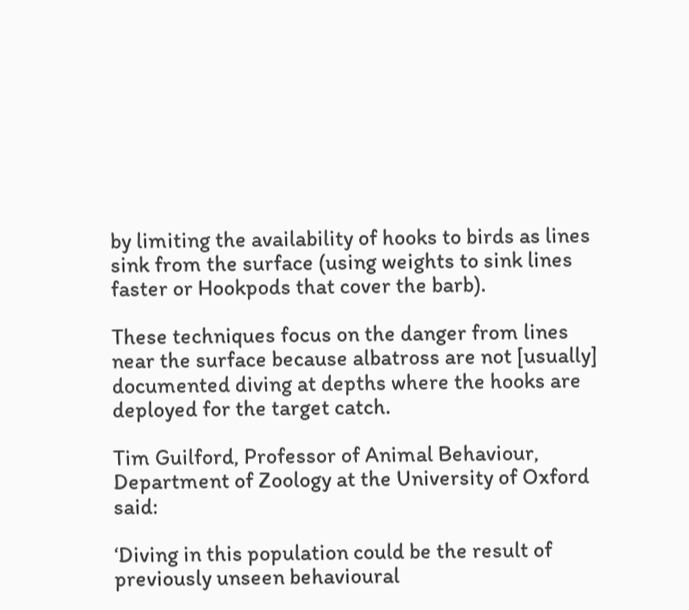by limiting the availability of hooks to birds as lines sink from the surface (using weights to sink lines faster or Hookpods that cover the barb).

These techniques focus on the danger from lines near the surface because albatross are not [usually] documented diving at depths where the hooks are deployed for the target catch.

Tim Guilford, Professor of Animal Behaviour, Department of Zoology at the University of Oxford said:

‘Diving in this population could be the result of previously unseen behavioural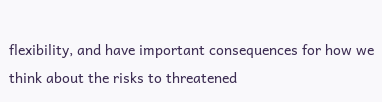flexibility, and have important consequences for how we think about the risks to threatened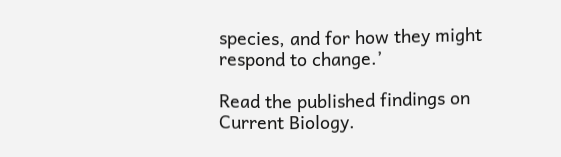species, and for how they might respond to change.’

Read the published findings on Current Biology.